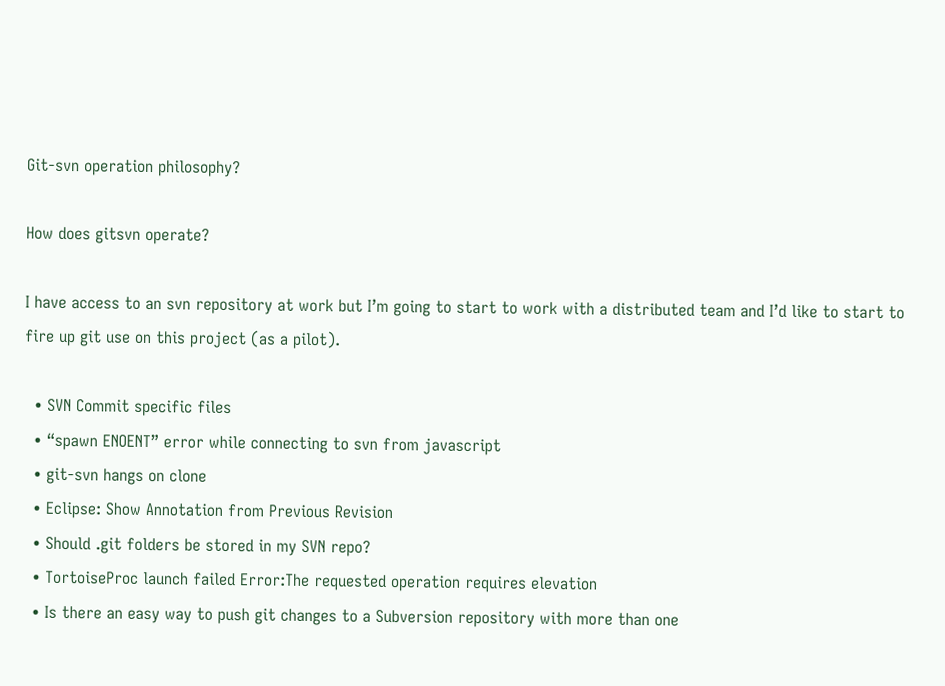Git-svn operation philosophy?

How does gitsvn operate?

I have access to an svn repository at work but I’m going to start to work with a distributed team and I’d like to start to fire up git use on this project (as a pilot).

  • SVN Commit specific files
  • “spawn ENOENT” error while connecting to svn from javascript
  • git-svn hangs on clone
  • Eclipse: Show Annotation from Previous Revision
  • Should .git folders be stored in my SVN repo?
  • TortoiseProc launch failed Error:The requested operation requires elevation
  • Is there an easy way to push git changes to a Subversion repository with more than one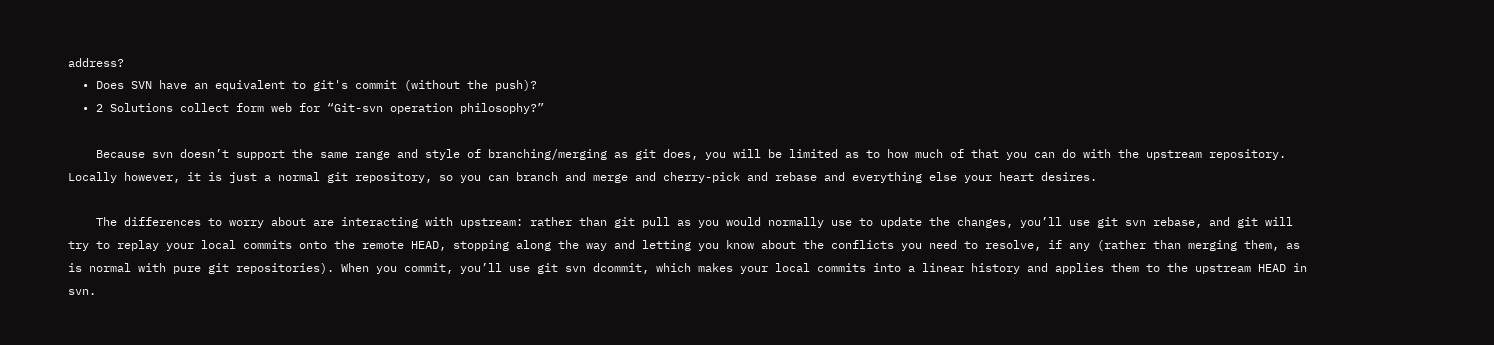address?
  • Does SVN have an equivalent to git's commit (without the push)?
  • 2 Solutions collect form web for “Git-svn operation philosophy?”

    Because svn doesn’t support the same range and style of branching/merging as git does, you will be limited as to how much of that you can do with the upstream repository. Locally however, it is just a normal git repository, so you can branch and merge and cherry-pick and rebase and everything else your heart desires.

    The differences to worry about are interacting with upstream: rather than git pull as you would normally use to update the changes, you’ll use git svn rebase, and git will try to replay your local commits onto the remote HEAD, stopping along the way and letting you know about the conflicts you need to resolve, if any (rather than merging them, as is normal with pure git repositories). When you commit, you’ll use git svn dcommit, which makes your local commits into a linear history and applies them to the upstream HEAD in svn.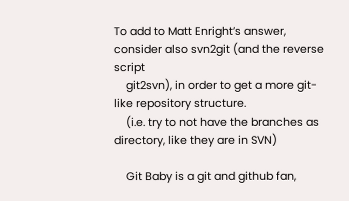To add to Matt Enright’s answer, consider also svn2git (and the reverse script
    git2svn), in order to get a more git-like repository structure.
    (i.e. try to not have the branches as directory, like they are in SVN)

    Git Baby is a git and github fan,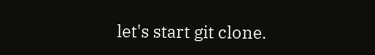let's start git clone.